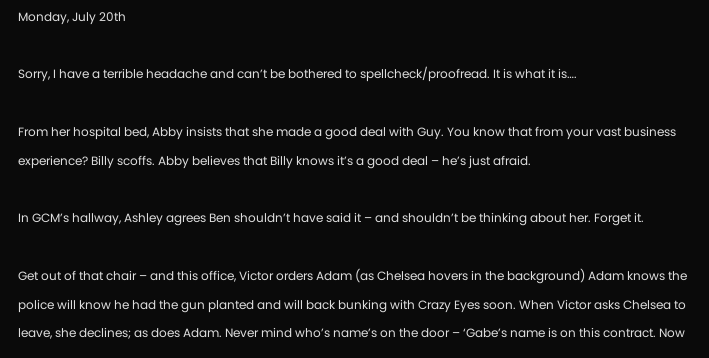Monday, July 20th

Sorry, I have a terrible headache and can’t be bothered to spellcheck/proofread. It is what it is….

From her hospital bed, Abby insists that she made a good deal with Guy. You know that from your vast business experience? Billy scoffs. Abby believes that Billy knows it’s a good deal – he’s just afraid.

In GCM’s hallway, Ashley agrees Ben shouldn’t have said it – and shouldn’t be thinking about her. Forget it.

Get out of that chair – and this office, Victor orders Adam (as Chelsea hovers in the background) Adam knows the police will know he had the gun planted and will back bunking with Crazy Eyes soon. When Victor asks Chelsea to leave, she declines; as does Adam. Never mind who’s name’s on the door – ‘Gabe’s name is on this contract. Now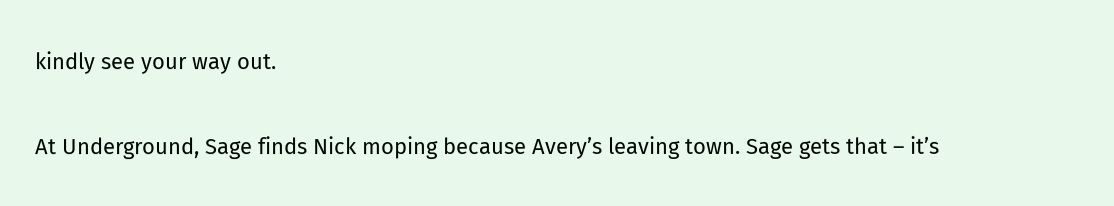kindly see your way out.

At Underground, Sage finds Nick moping because Avery’s leaving town. Sage gets that – it’s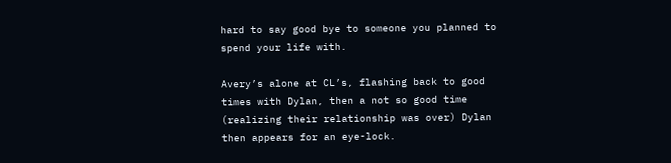hard to say good bye to someone you planned to spend your life with.

Avery’s alone at CL’s, flashing back to good times with Dylan, then a not so good time (realizing their relationship was over) Dylan then appears for an eye-lock.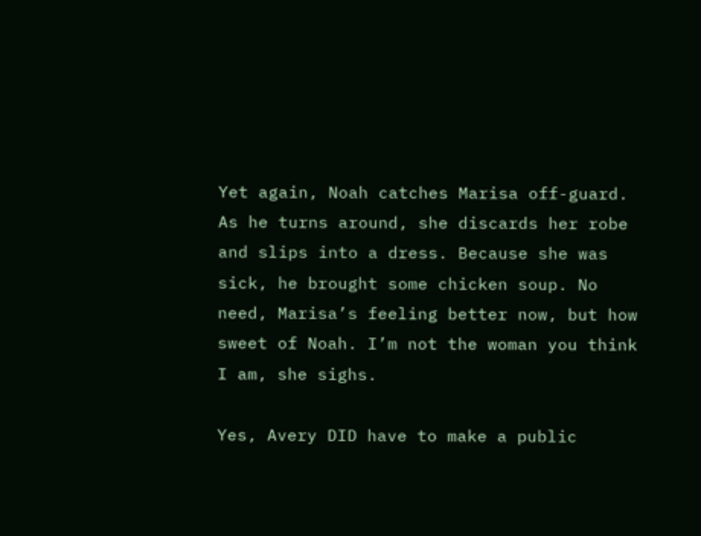Yet again, Noah catches Marisa off-guard. As he turns around, she discards her robe and slips into a dress. Because she was sick, he brought some chicken soup. No need, Marisa’s feeling better now, but how sweet of Noah. I’m not the woman you think I am, she sighs.

Yes, Avery DID have to make a public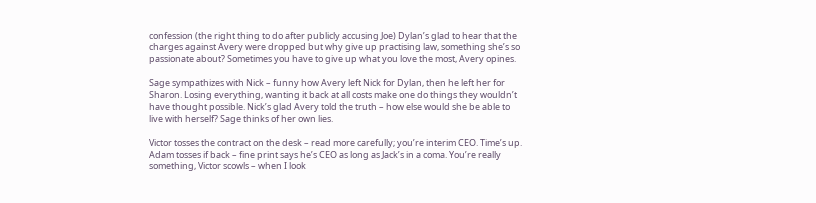confession (the right thing to do after publicly accusing Joe) Dylan’s glad to hear that the charges against Avery were dropped but why give up practising law, something she’s so passionate about? Sometimes you have to give up what you love the most, Avery opines.

Sage sympathizes with Nick – funny how Avery left Nick for Dylan, then he left her for Sharon. Losing everything, wanting it back at all costs make one do things they wouldn’t have thought possible. Nick’s glad Avery told the truth – how else would she be able to live with herself? Sage thinks of her own lies.

Victor tosses the contract on the desk – read more carefully; you’re interim CEO. Time’s up. Adam tosses if back – fine print says he’s CEO as long as Jack’s in a coma. You’re really something, Victor scowls – when I look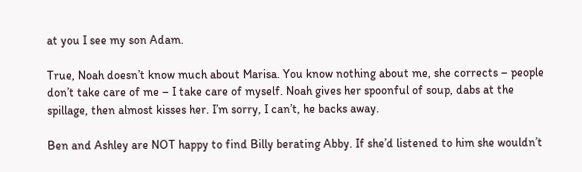at you I see my son Adam.

True, Noah doesn’t know much about Marisa. You know nothing about me, she corrects – people don’t take care of me – I take care of myself. Noah gives her spoonful of soup, dabs at the spillage, then almost kisses her. I’m sorry, I can’t, he backs away.

Ben and Ashley are NOT happy to find Billy berating Abby. If she’d listened to him she wouldn’t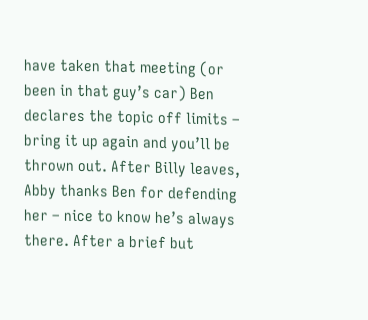have taken that meeting (or been in that guy’s car) Ben declares the topic off limits – bring it up again and you’ll be thrown out. After Billy leaves, Abby thanks Ben for defending her – nice to know he’s always there. After a brief but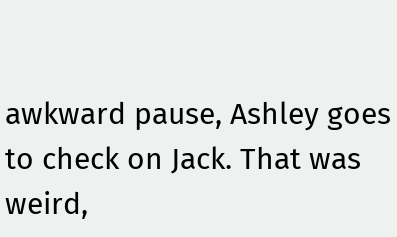awkward pause, Ashley goes to check on Jack. That was weird,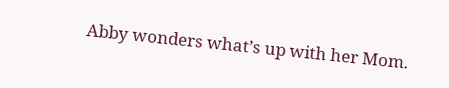Abby wonders what’s up with her Mom.